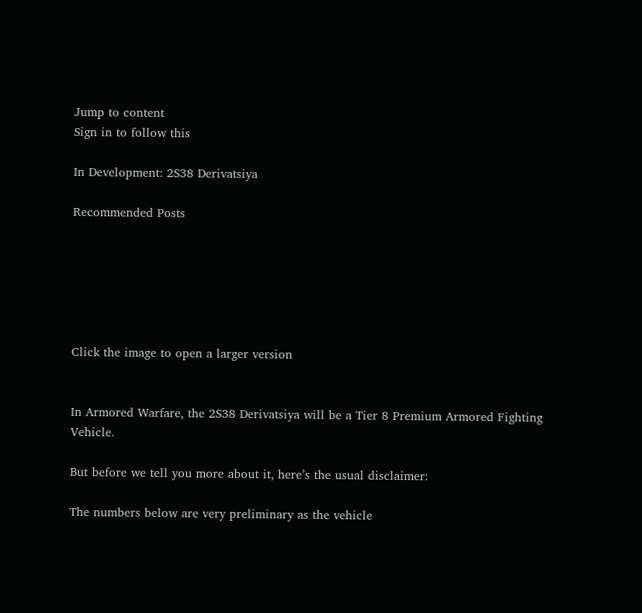Jump to content
Sign in to follow this

In Development: 2S38 Derivatsiya

Recommended Posts






Click the image to open a larger version


In Armored Warfare, the 2S38 Derivatsiya will be a Tier 8 Premium Armored Fighting Vehicle.

But before we tell you more about it, here’s the usual disclaimer:

The numbers below are very preliminary as the vehicle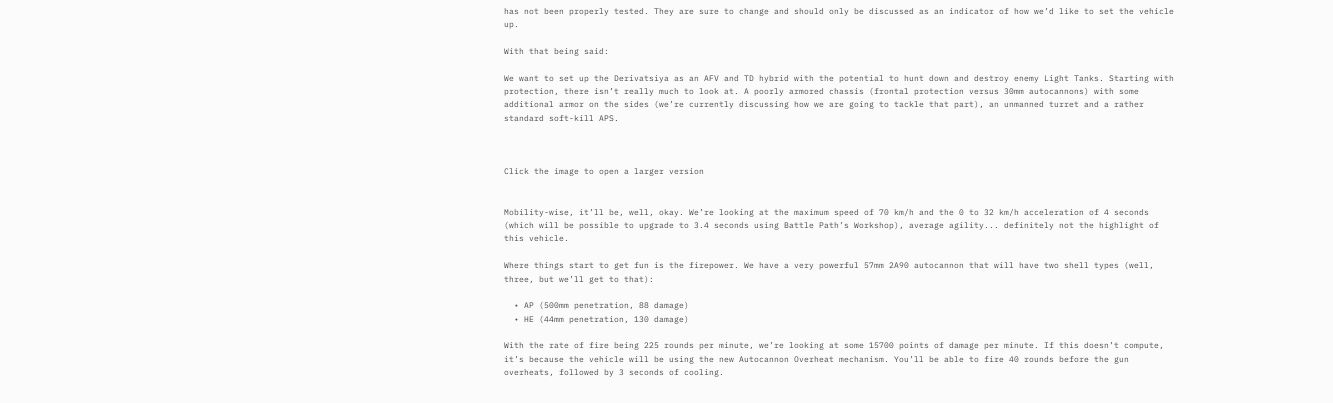has not been properly tested. They are sure to change and should only be discussed as an indicator of how we’d like to set the vehicle up.

With that being said:

We want to set up the Derivatsiya as an AFV and TD hybrid with the potential to hunt down and destroy enemy Light Tanks. Starting with protection, there isn’t really much to look at. A poorly armored chassis (frontal protection versus 30mm autocannons) with some additional armor on the sides (we’re currently discussing how we are going to tackle that part), an unmanned turret and a rather standard soft-kill APS.



Click the image to open a larger version


Mobility-wise, it’ll be, well, okay. We’re looking at the maximum speed of 70 km/h and the 0 to 32 km/h acceleration of 4 seconds (which will be possible to upgrade to 3.4 seconds using Battle Path’s Workshop), average agility... definitely not the highlight of this vehicle.

Where things start to get fun is the firepower. We have a very powerful 57mm 2A90 autocannon that will have two shell types (well, three, but we’ll get to that):

  • AP (500mm penetration, 88 damage)
  • HE (44mm penetration, 130 damage)

With the rate of fire being 225 rounds per minute, we’re looking at some 15700 points of damage per minute. If this doesn’t compute, it’s because the vehicle will be using the new Autocannon Overheat mechanism. You’ll be able to fire 40 rounds before the gun overheats, followed by 3 seconds of cooling.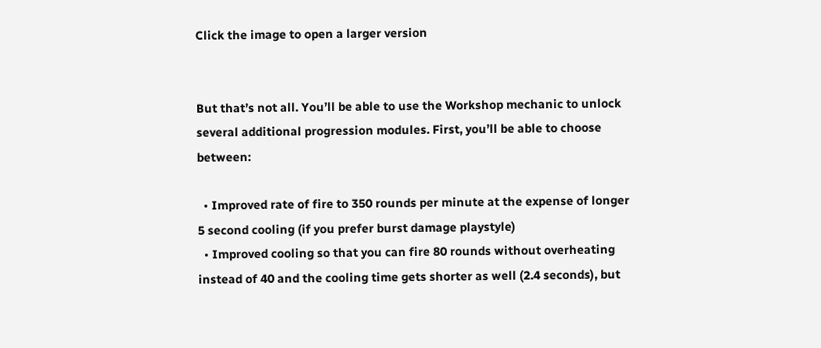Click the image to open a larger version


But that’s not all. You’ll be able to use the Workshop mechanic to unlock several additional progression modules. First, you’ll be able to choose between:

  • Improved rate of fire to 350 rounds per minute at the expense of longer 5 second cooling (if you prefer burst damage playstyle)
  • Improved cooling so that you can fire 80 rounds without overheating instead of 40 and the cooling time gets shorter as well (2.4 seconds), but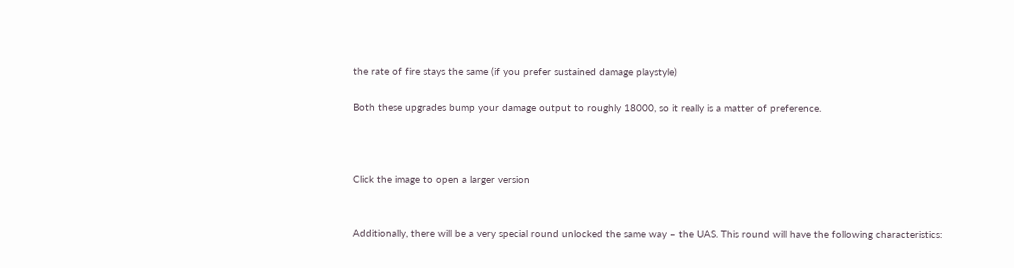the rate of fire stays the same (if you prefer sustained damage playstyle)

Both these upgrades bump your damage output to roughly 18000, so it really is a matter of preference.



Click the image to open a larger version


Additionally, there will be a very special round unlocked the same way – the UAS. This round will have the following characteristics: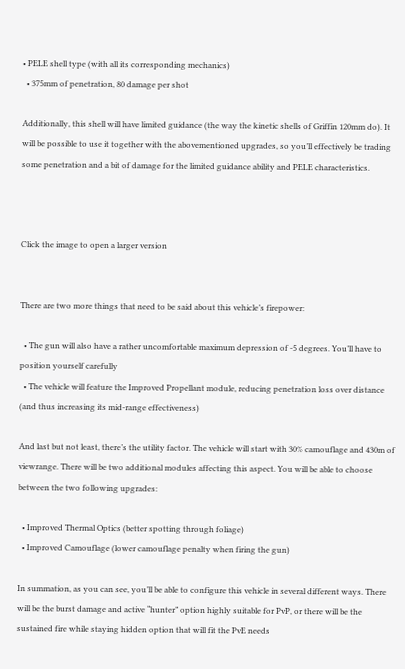• PELE shell type (with all its corresponding mechanics)
  • 375mm of penetration, 80 damage per shot

Additionally, this shell will have limited guidance (the way the kinetic shells of Griffin 120mm do). It will be possible to use it together with the abovementioned upgrades, so you’ll effectively be trading some penetration and a bit of damage for the limited guidance ability and PELE characteristics.



Click the image to open a larger version


There are two more things that need to be said about this vehicle’s firepower:

  • The gun will also have a rather uncomfortable maximum depression of -5 degrees. You’ll have to position yourself carefully
  • The vehicle will feature the Improved Propellant module, reducing penetration loss over distance (and thus increasing its mid-range effectiveness)

And last but not least, there’s the utility factor. The vehicle will start with 30% camouflage and 430m of viewrange. There will be two additional modules affecting this aspect. You will be able to choose between the two following upgrades:

  • Improved Thermal Optics (better spotting through foliage)
  • Improved Camouflage (lower camouflage penalty when firing the gun)

In summation, as you can see, you’ll be able to configure this vehicle in several different ways. There will be the burst damage and active “hunter” option highly suitable for PvP, or there will be the sustained fire while staying hidden option that will fit the PvE needs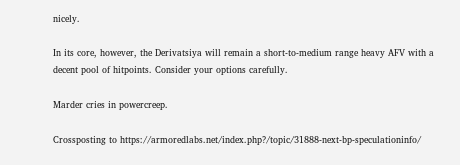nicely.

In its core, however, the Derivatsiya will remain a short-to-medium range heavy AFV with a decent pool of hitpoints. Consider your options carefully.

Marder cries in powercreep.

Crossposting to https://armoredlabs.net/index.php?/topic/31888-next-bp-speculationinfo/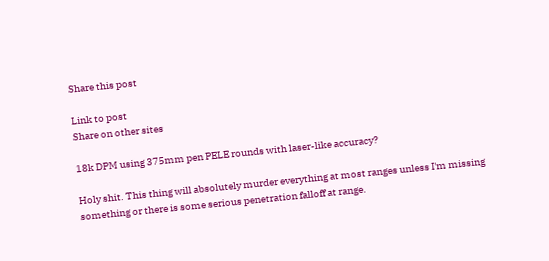Share this post

Link to post
Share on other sites

18k DPM using 375mm pen PELE rounds with laser-like accuracy?

Holy shit. This thing will absolutely murder everything at most ranges unless I'm missing something or there is some serious penetration falloff at range.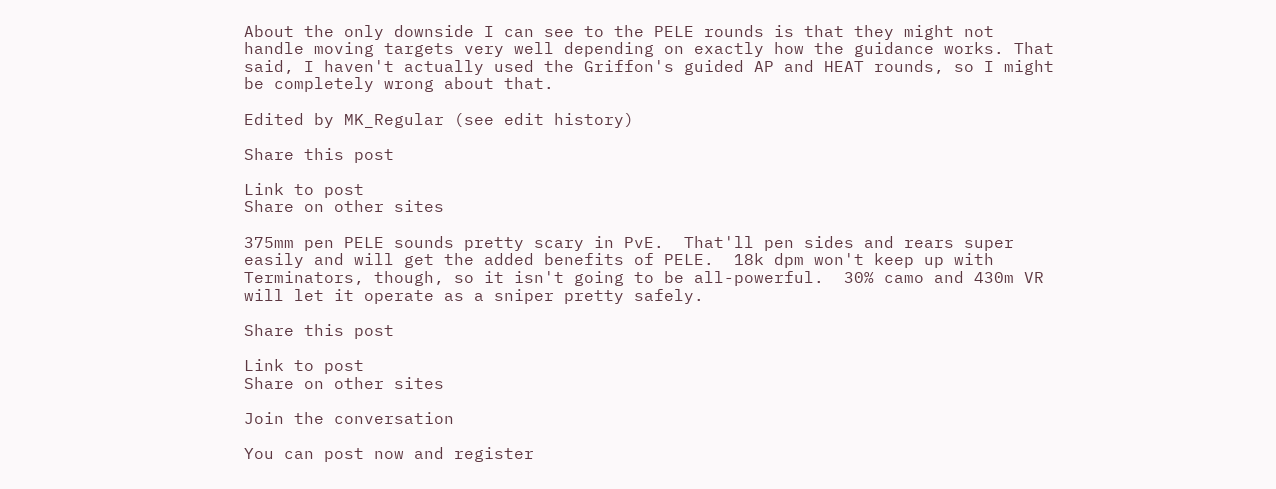About the only downside I can see to the PELE rounds is that they might not handle moving targets very well depending on exactly how the guidance works. That said, I haven't actually used the Griffon's guided AP and HEAT rounds, so I might be completely wrong about that.

Edited by MK_Regular (see edit history)

Share this post

Link to post
Share on other sites

375mm pen PELE sounds pretty scary in PvE.  That'll pen sides and rears super easily and will get the added benefits of PELE.  18k dpm won't keep up with Terminators, though, so it isn't going to be all-powerful.  30% camo and 430m VR will let it operate as a sniper pretty safely.

Share this post

Link to post
Share on other sites

Join the conversation

You can post now and register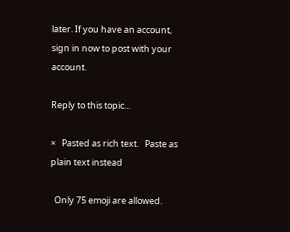later. If you have an account, sign in now to post with your account.

Reply to this topic...

×   Pasted as rich text.   Paste as plain text instead

  Only 75 emoji are allowed.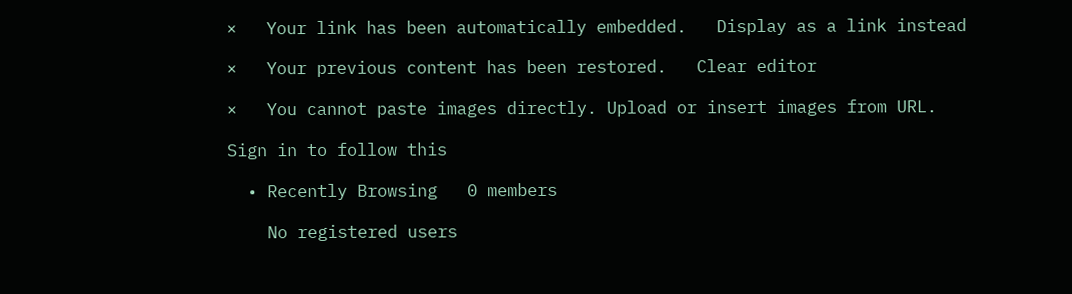×   Your link has been automatically embedded.   Display as a link instead

×   Your previous content has been restored.   Clear editor

×   You cannot paste images directly. Upload or insert images from URL.

Sign in to follow this

  • Recently Browsing   0 members

    No registered users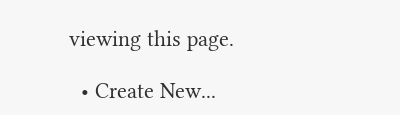viewing this page.

  • Create New...